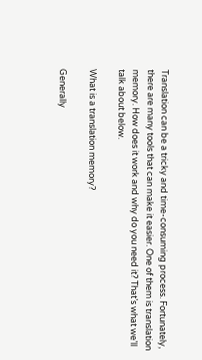Translation can be a tricky and time-consuming process. Fortunately, there are many tools that can make it easier. One of them is translation memory. How does it work and why do you need it? That’s what we’ll talk about below.

What is a translation memory?

Generally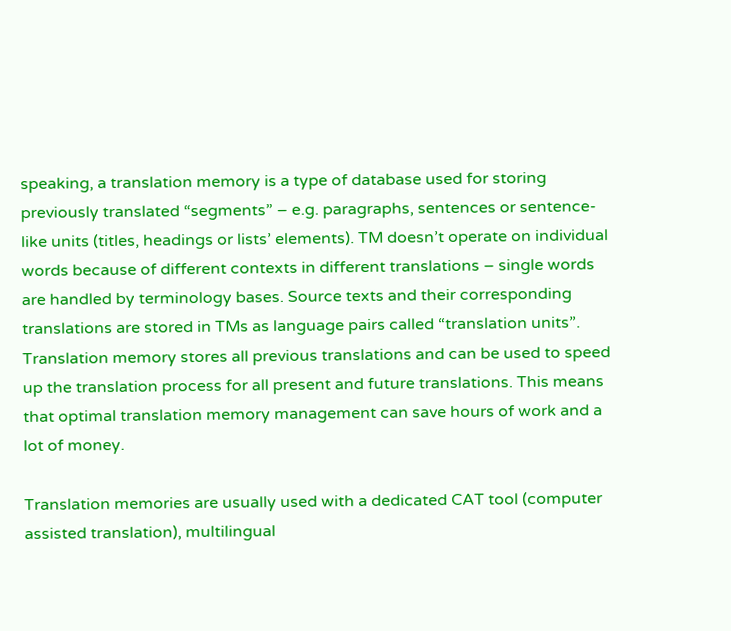speaking, a translation memory is a type of database used for storing previously translated “segments” – e.g. paragraphs, sentences or sentence-like units (titles, headings or lists’ elements). TM doesn’t operate on individual words because of different contexts in different translations – single words are handled by terminology bases. Source texts and their corresponding translations are stored in TMs as language pairs called “translation units”. Translation memory stores all previous translations and can be used to speed up the translation process for all present and future translations. This means that optimal translation memory management can save hours of work and a lot of money.

Translation memories are usually used with a dedicated CAT tool (computer assisted translation), multilingual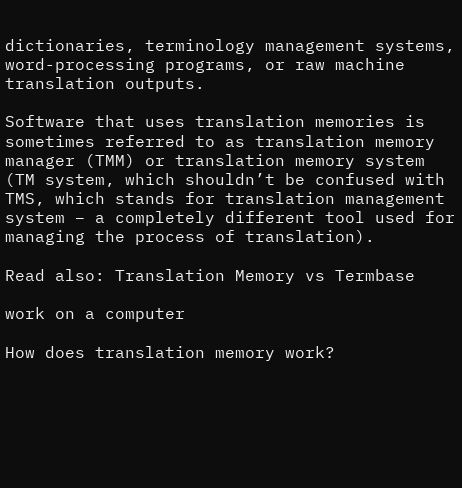dictionaries, terminology management systems, word-processing programs, or raw machine translation outputs.

Software that uses translation memories is sometimes referred to as translation memory manager (TMM) or translation memory system (TM system, which shouldn’t be confused with TMS, which stands for translation management system – a completely different tool used for managing the process of translation).

Read also: Translation Memory vs Termbase

work on a computer

How does translation memory work?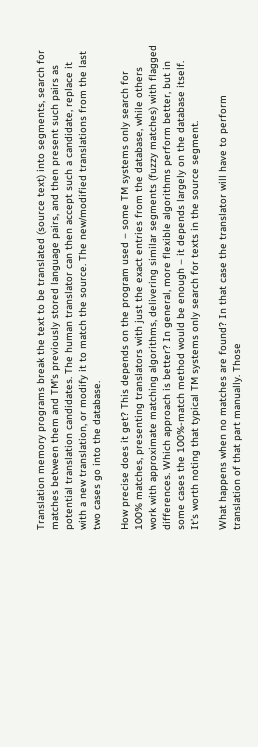Translation memory programs break the text to be translated (source text) into segments, search for matches between them and TM’s previously stored language pairs, and then present such pairs as potential translation candidates. The human translator can then accept such a candidate, replace it with a new translation, or modify it to match the source. The new/modified translations from the last two cases go into the database.

How precise does it get? This depends on the program used – some TM systems only search for 100% matches, presenting translators with just the exact entries from the database, while others work with approximate matching algorithms, delivering similar segments (fuzzy matches) with flagged differences. Which approach is better? In general, more flexible algorithms perform better, but in some cases the 100%-match method would be enough – it depends largely on the database itself. It’s worth noting that typical TM systems only search for texts in the source segment.

What happens when no matches are found? In that case the translator will have to perform translation of that part manually. Those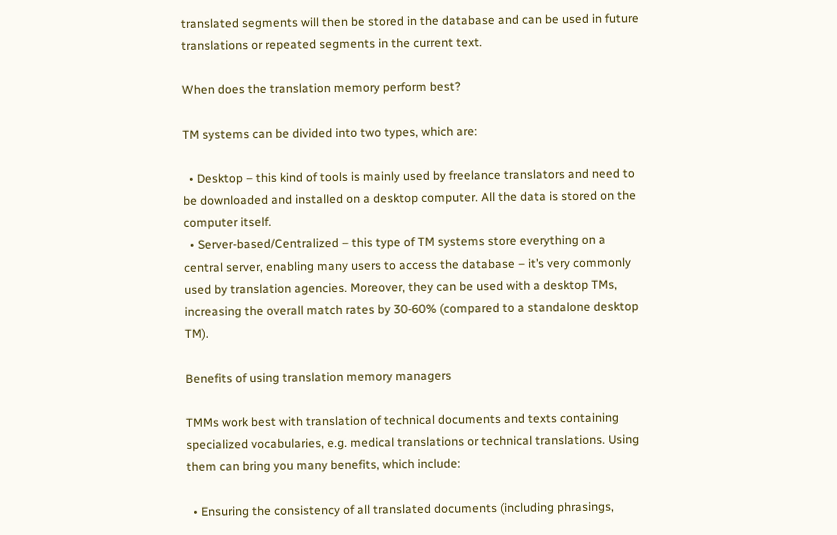translated segments will then be stored in the database and can be used in future translations or repeated segments in the current text.

When does the translation memory perform best?

TM systems can be divided into two types, which are:

  • Desktop – this kind of tools is mainly used by freelance translators and need to be downloaded and installed on a desktop computer. All the data is stored on the computer itself.
  • Server-based/Centralized – this type of TM systems store everything on a central server, enabling many users to access the database – it’s very commonly used by translation agencies. Moreover, they can be used with a desktop TMs, increasing the overall match rates by 30-60% (compared to a standalone desktop TM).

Benefits of using translation memory managers

TMMs work best with translation of technical documents and texts containing specialized vocabularies, e.g. medical translations or technical translations. Using them can bring you many benefits, which include:

  • Ensuring the consistency of all translated documents (including phrasings,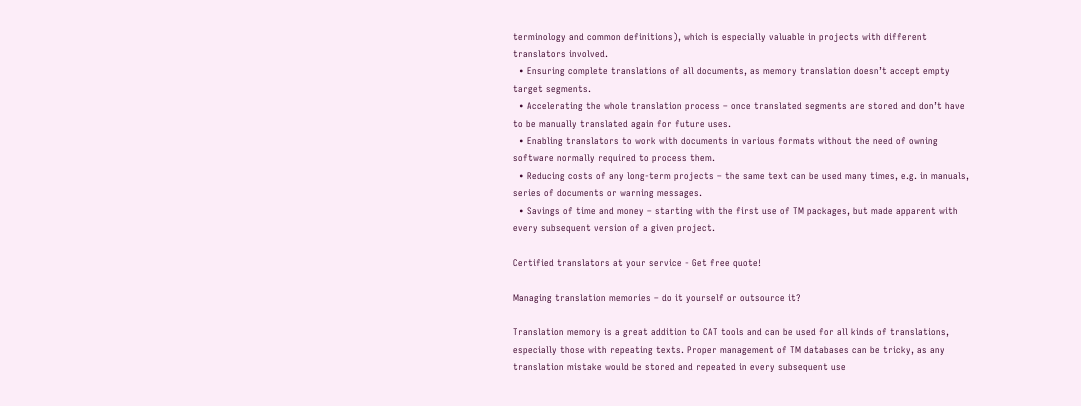terminology and common definitions), which is especially valuable in projects with different translators involved.
  • Ensuring complete translations of all documents, as memory translation doesn’t accept empty target segments.
  • Accelerating the whole translation process – once translated segments are stored and don’t have to be manually translated again for future uses.
  • Enabling translators to work with documents in various formats without the need of owning software normally required to process them.
  • Reducing costs of any long-term projects – the same text can be used many times, e.g. in manuals, series of documents or warning messages.
  • Savings of time and money – starting with the first use of TM packages, but made apparent with every subsequent version of a given project.

Certified translators at your service - Get free quote!

Managing translation memories – do it yourself or outsource it?

Translation memory is a great addition to CAT tools and can be used for all kinds of translations, especially those with repeating texts. Proper management of TM databases can be tricky, as any translation mistake would be stored and repeated in every subsequent use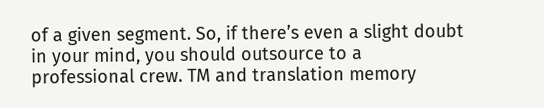of a given segment. So, if there’s even a slight doubt in your mind, you should outsource to a professional crew. TM and translation memory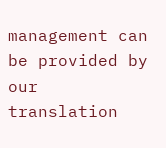management can be provided by our translation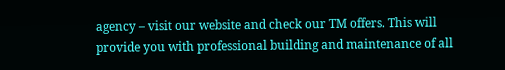agency – visit our website and check our TM offers. This will provide you with professional building and maintenance of all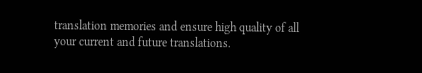translation memories and ensure high quality of all your current and future translations.